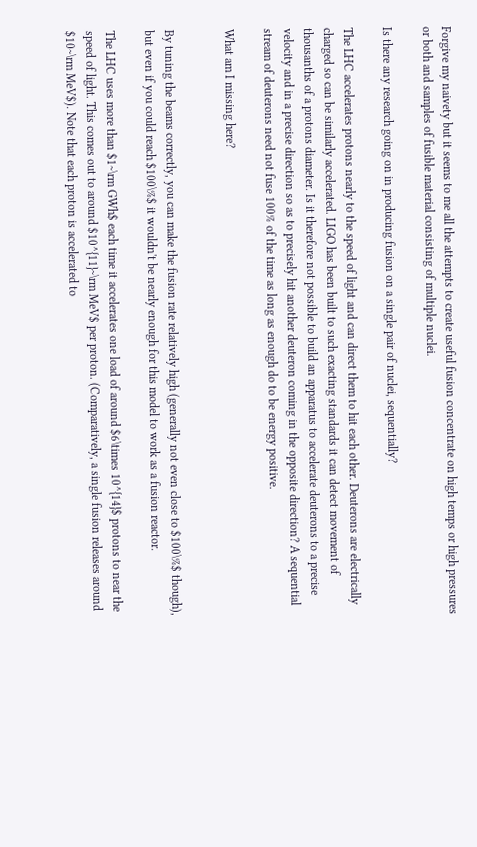Forgive my naivety but it seems to me all the attempts to create useful fusion concentrate on high temps or high pressures or both and samples of fusible material consisting of multiple nuclei.

Is there any research going on in producing fusion on a single pair of nuclei, sequentially?

The LHC accelerates protons nearly to the speed of light and can direct them to hit each other. Deuterons are electrically charged so can be similarly accelerated. LIGO has been built to such exacting standards it can detect movement of thousanths of a protons diameter. Is it therefore not possible to build an apparatus to accelerate deuterons to a precise velocity and in a precise direction so as to precisely hit another deuteron coming in the opposite direction? A sequential stream of deuterons need not fuse 100% of the time as long as enough do to be energy positive.

What am I missing here?


By tuning the beams correctly, you can make the fusion rate relatively high (generally not even close to $100\%$ though), but even if you could reach $100\%$ it wouldn't be nearly enough for this model to work as a fusion reactor.

The LHC uses more than $1~\rm GWh$ each time it accelerates one load of around $6\times 10^{14}$ protons to near the speed of light. This comes out to around $10^{11}~\rm MeV$ per proton. (Comparatively, a single fusion releases around $10~\rm MeV$). Note that each proton is accelerated to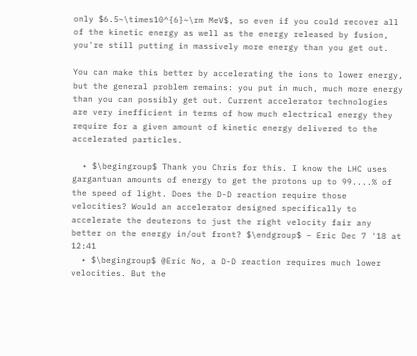only $6.5~\times10^{6}~\rm MeV$, so even if you could recover all of the kinetic energy as well as the energy released by fusion, you're still putting in massively more energy than you get out.

You can make this better by accelerating the ions to lower energy, but the general problem remains: you put in much, much more energy than you can possibly get out. Current accelerator technologies are very inefficient in terms of how much electrical energy they require for a given amount of kinetic energy delivered to the accelerated particles.

  • $\begingroup$ Thank you Chris for this. I know the LHC uses gargantuan amounts of energy to get the protons up to 99....% of the speed of light. Does the D-D reaction require those velocities? Would an accelerator designed specifically to accelerate the deuterons to just the right velocity fair any better on the energy in/out front? $\endgroup$ – Eric Dec 7 '18 at 12:41
  • $\begingroup$ @Eric No, a D-D reaction requires much lower velocities. But the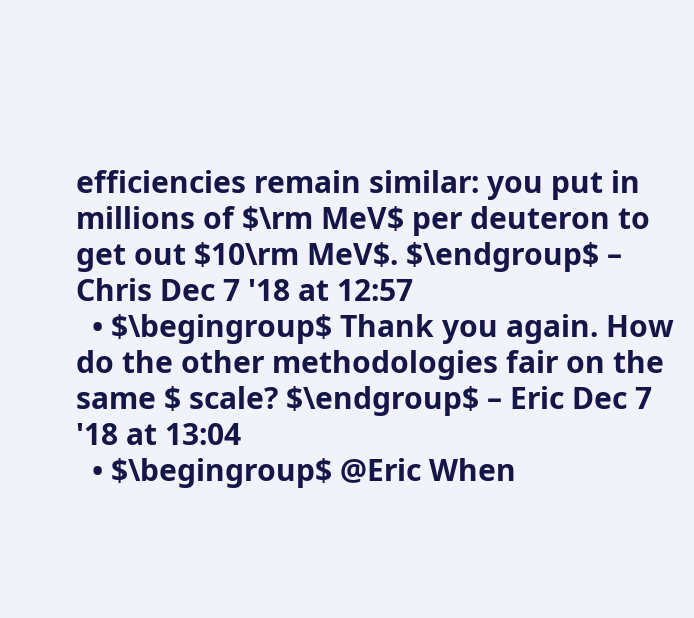efficiencies remain similar: you put in millions of $\rm MeV$ per deuteron to get out $10\rm MeV$. $\endgroup$ – Chris Dec 7 '18 at 12:57
  • $\begingroup$ Thank you again. How do the other methodologies fair on the same $ scale? $\endgroup$ – Eric Dec 7 '18 at 13:04
  • $\begingroup$ @Eric When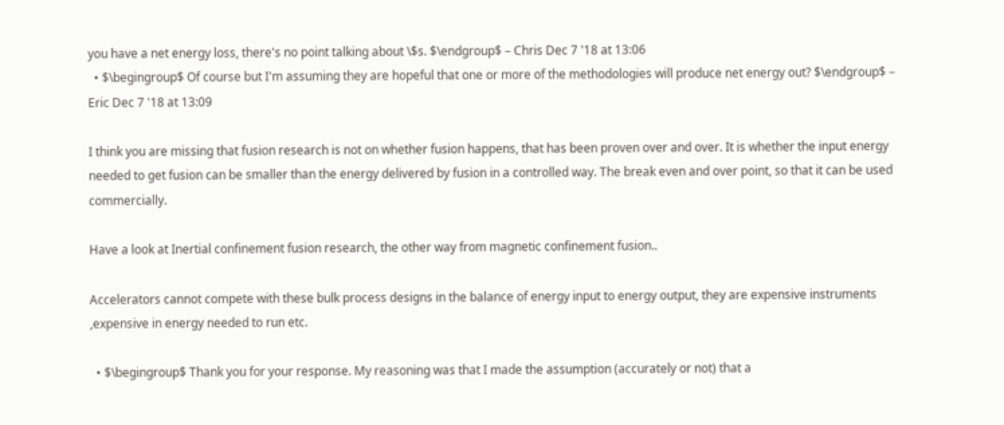you have a net energy loss, there's no point talking about \$s. $\endgroup$ – Chris Dec 7 '18 at 13:06
  • $\begingroup$ Of course but I'm assuming they are hopeful that one or more of the methodologies will produce net energy out? $\endgroup$ – Eric Dec 7 '18 at 13:09

I think you are missing that fusion research is not on whether fusion happens, that has been proven over and over. It is whether the input energy needed to get fusion can be smaller than the energy delivered by fusion in a controlled way. The break even and over point, so that it can be used commercially.

Have a look at Inertial confinement fusion research, the other way from magnetic confinement fusion..

Accelerators cannot compete with these bulk process designs in the balance of energy input to energy output, they are expensive instruments ,expensive in energy needed to run etc.

  • $\begingroup$ Thank you for your response. My reasoning was that I made the assumption (accurately or not) that a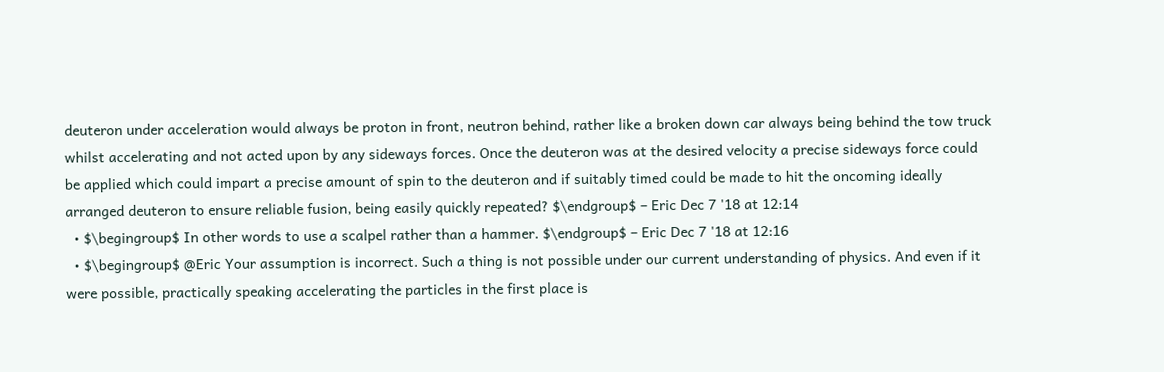deuteron under acceleration would always be proton in front, neutron behind, rather like a broken down car always being behind the tow truck whilst accelerating and not acted upon by any sideways forces. Once the deuteron was at the desired velocity a precise sideways force could be applied which could impart a precise amount of spin to the deuteron and if suitably timed could be made to hit the oncoming ideally arranged deuteron to ensure reliable fusion, being easily quickly repeated? $\endgroup$ – Eric Dec 7 '18 at 12:14
  • $\begingroup$ In other words to use a scalpel rather than a hammer. $\endgroup$ – Eric Dec 7 '18 at 12:16
  • $\begingroup$ @Eric Your assumption is incorrect. Such a thing is not possible under our current understanding of physics. And even if it were possible, practically speaking accelerating the particles in the first place is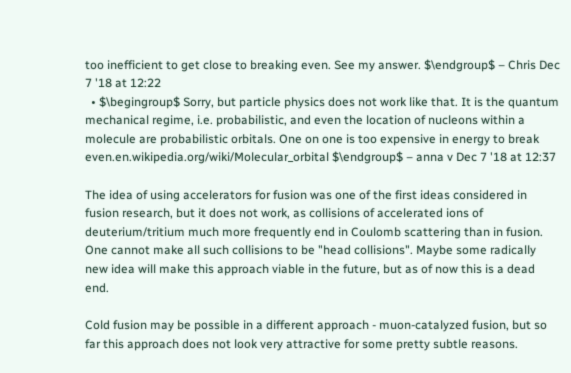too inefficient to get close to breaking even. See my answer. $\endgroup$ – Chris Dec 7 '18 at 12:22
  • $\begingroup$ Sorry, but particle physics does not work like that. It is the quantum mechanical regime, i.e. probabilistic, and even the location of nucleons within a molecule are probabilistic orbitals. One on one is too expensive in energy to break even.en.wikipedia.org/wiki/Molecular_orbital $\endgroup$ – anna v Dec 7 '18 at 12:37

The idea of using accelerators for fusion was one of the first ideas considered in fusion research, but it does not work, as collisions of accelerated ions of deuterium/tritium much more frequently end in Coulomb scattering than in fusion. One cannot make all such collisions to be "head collisions". Maybe some radically new idea will make this approach viable in the future, but as of now this is a dead end.

Cold fusion may be possible in a different approach - muon-catalyzed fusion, but so far this approach does not look very attractive for some pretty subtle reasons.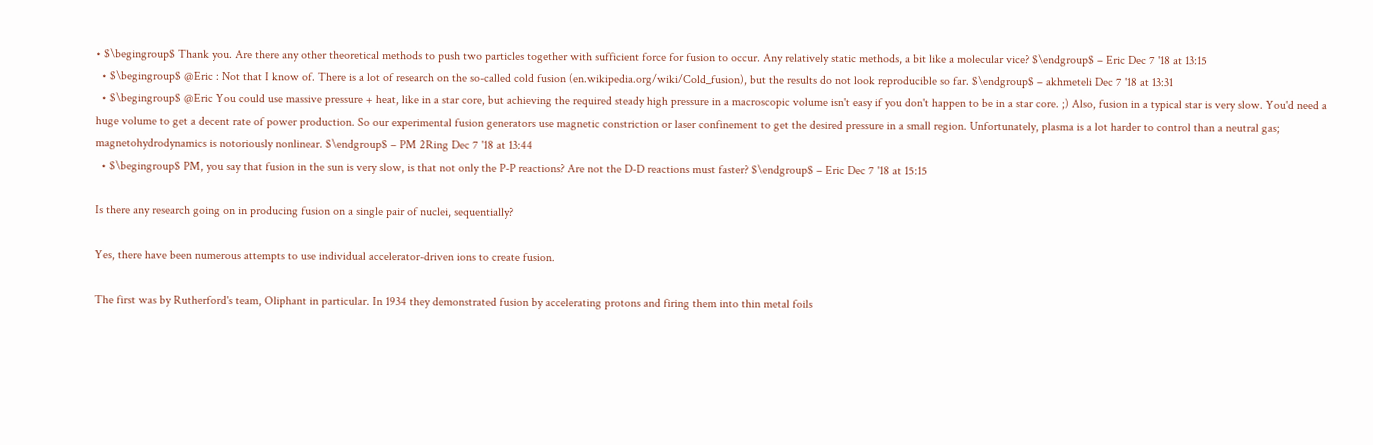• $\begingroup$ Thank you. Are there any other theoretical methods to push two particles together with sufficient force for fusion to occur. Any relatively static methods, a bit like a molecular vice? $\endgroup$ – Eric Dec 7 '18 at 13:15
  • $\begingroup$ @Eric : Not that I know of. There is a lot of research on the so-called cold fusion (en.wikipedia.org/wiki/Cold_fusion), but the results do not look reproducible so far. $\endgroup$ – akhmeteli Dec 7 '18 at 13:31
  • $\begingroup$ @Eric You could use massive pressure + heat, like in a star core, but achieving the required steady high pressure in a macroscopic volume isn't easy if you don't happen to be in a star core. ;) Also, fusion in a typical star is very slow. You'd need a huge volume to get a decent rate of power production. So our experimental fusion generators use magnetic constriction or laser confinement to get the desired pressure in a small region. Unfortunately, plasma is a lot harder to control than a neutral gas; magnetohydrodynamics is notoriously nonlinear. $\endgroup$ – PM 2Ring Dec 7 '18 at 13:44
  • $\begingroup$ PM, you say that fusion in the sun is very slow, is that not only the P-P reactions? Are not the D-D reactions must faster? $\endgroup$ – Eric Dec 7 '18 at 15:15

Is there any research going on in producing fusion on a single pair of nuclei, sequentially?

Yes, there have been numerous attempts to use individual accelerator-driven ions to create fusion.

The first was by Rutherford's team, Oliphant in particular. In 1934 they demonstrated fusion by accelerating protons and firing them into thin metal foils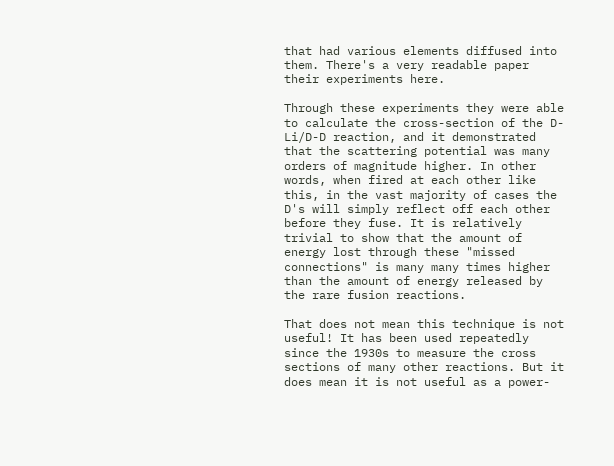that had various elements diffused into them. There's a very readable paper their experiments here.

Through these experiments they were able to calculate the cross-section of the D-Li/D-D reaction, and it demonstrated that the scattering potential was many orders of magnitude higher. In other words, when fired at each other like this, in the vast majority of cases the D's will simply reflect off each other before they fuse. It is relatively trivial to show that the amount of energy lost through these "missed connections" is many many times higher than the amount of energy released by the rare fusion reactions.

That does not mean this technique is not useful! It has been used repeatedly since the 1930s to measure the cross sections of many other reactions. But it does mean it is not useful as a power-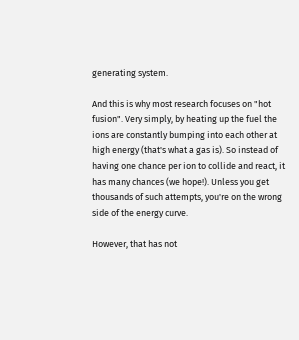generating system.

And this is why most research focuses on "hot fusion". Very simply, by heating up the fuel the ions are constantly bumping into each other at high energy (that's what a gas is). So instead of having one chance per ion to collide and react, it has many chances (we hope!). Unless you get thousands of such attempts, you're on the wrong side of the energy curve.

However, that has not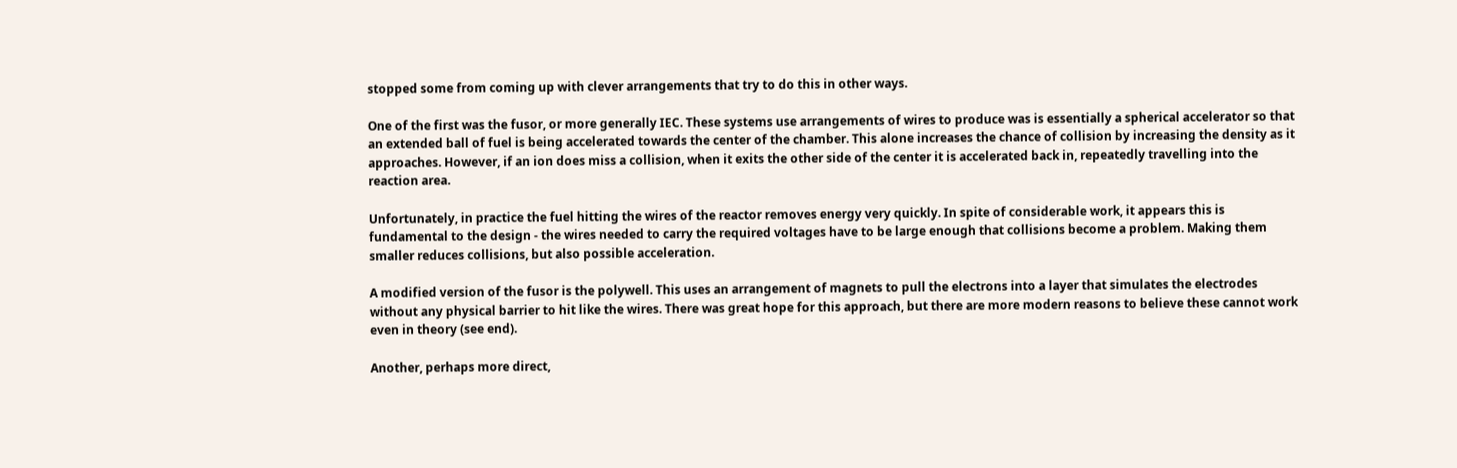stopped some from coming up with clever arrangements that try to do this in other ways.

One of the first was the fusor, or more generally IEC. These systems use arrangements of wires to produce was is essentially a spherical accelerator so that an extended ball of fuel is being accelerated towards the center of the chamber. This alone increases the chance of collision by increasing the density as it approaches. However, if an ion does miss a collision, when it exits the other side of the center it is accelerated back in, repeatedly travelling into the reaction area.

Unfortunately, in practice the fuel hitting the wires of the reactor removes energy very quickly. In spite of considerable work, it appears this is fundamental to the design - the wires needed to carry the required voltages have to be large enough that collisions become a problem. Making them smaller reduces collisions, but also possible acceleration.

A modified version of the fusor is the polywell. This uses an arrangement of magnets to pull the electrons into a layer that simulates the electrodes without any physical barrier to hit like the wires. There was great hope for this approach, but there are more modern reasons to believe these cannot work even in theory (see end).

Another, perhaps more direct,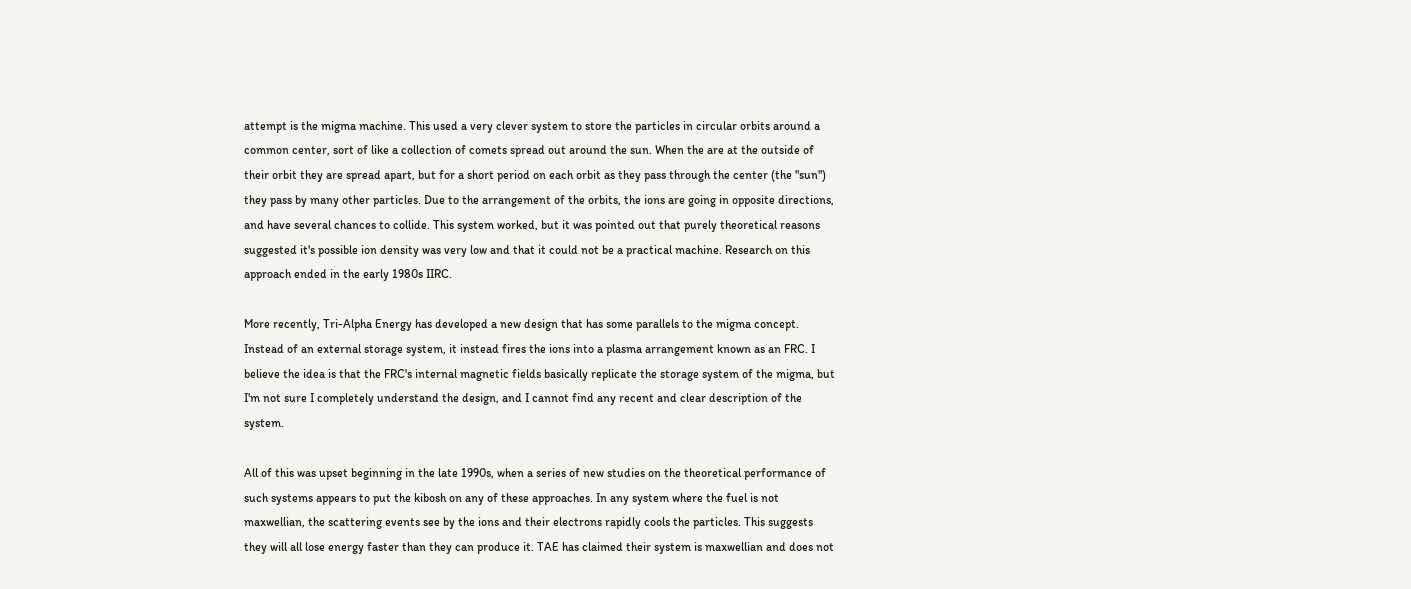attempt is the migma machine. This used a very clever system to store the particles in circular orbits around a common center, sort of like a collection of comets spread out around the sun. When the are at the outside of their orbit they are spread apart, but for a short period on each orbit as they pass through the center (the "sun") they pass by many other particles. Due to the arrangement of the orbits, the ions are going in opposite directions, and have several chances to collide. This system worked, but it was pointed out that purely theoretical reasons suggested it's possible ion density was very low and that it could not be a practical machine. Research on this approach ended in the early 1980s IIRC.

More recently, Tri-Alpha Energy has developed a new design that has some parallels to the migma concept. Instead of an external storage system, it instead fires the ions into a plasma arrangement known as an FRC. I believe the idea is that the FRC's internal magnetic fields basically replicate the storage system of the migma, but I'm not sure I completely understand the design, and I cannot find any recent and clear description of the system.

All of this was upset beginning in the late 1990s, when a series of new studies on the theoretical performance of such systems appears to put the kibosh on any of these approaches. In any system where the fuel is not maxwellian, the scattering events see by the ions and their electrons rapidly cools the particles. This suggests they will all lose energy faster than they can produce it. TAE has claimed their system is maxwellian and does not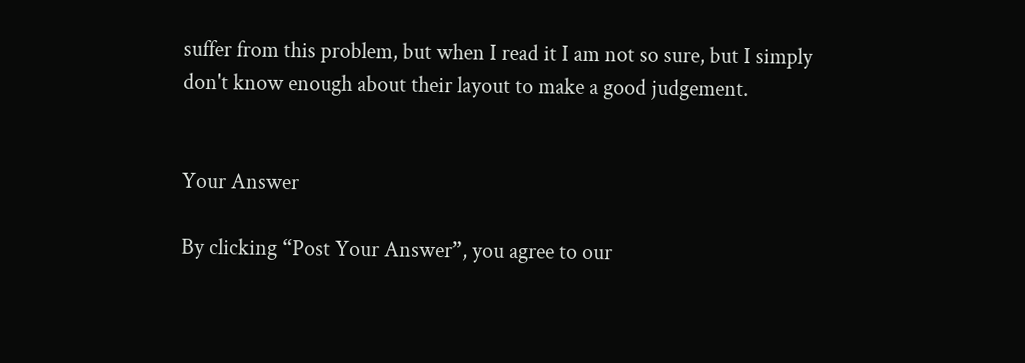suffer from this problem, but when I read it I am not so sure, but I simply don't know enough about their layout to make a good judgement.


Your Answer

By clicking “Post Your Answer”, you agree to our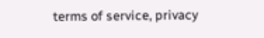terms of service, privacy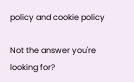policy and cookie policy

Not the answer you're looking for?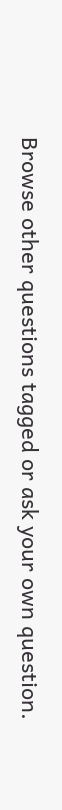Browse other questions tagged or ask your own question.